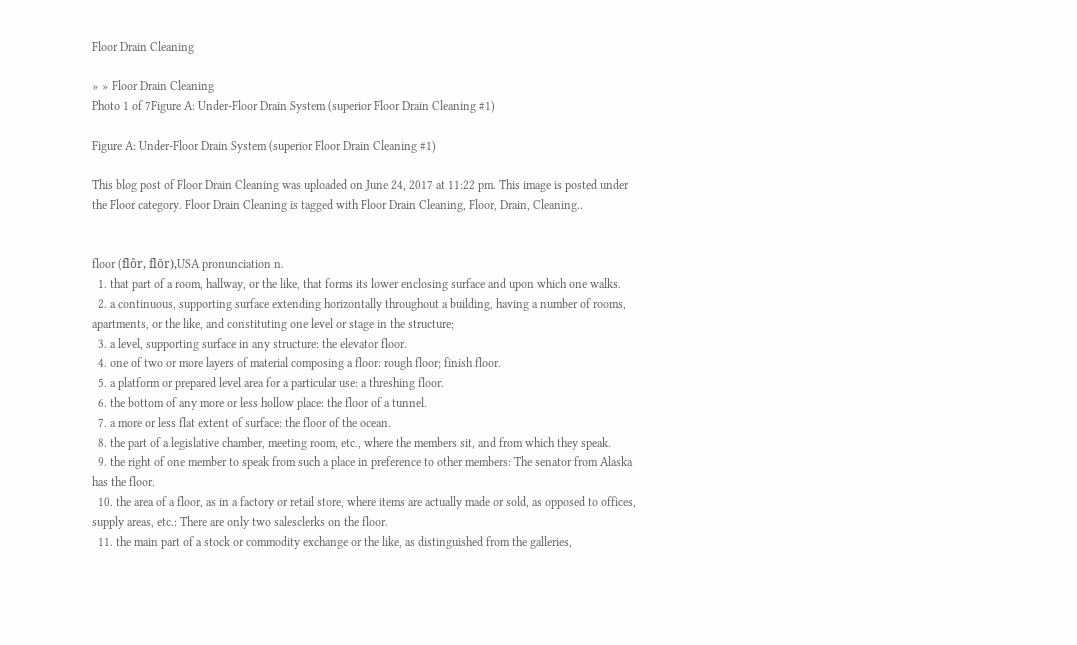Floor Drain Cleaning

» » Floor Drain Cleaning
Photo 1 of 7Figure A: Under-Floor Drain System (superior Floor Drain Cleaning #1)

Figure A: Under-Floor Drain System (superior Floor Drain Cleaning #1)

This blog post of Floor Drain Cleaning was uploaded on June 24, 2017 at 11:22 pm. This image is posted under the Floor category. Floor Drain Cleaning is tagged with Floor Drain Cleaning, Floor, Drain, Cleaning..


floor (flôr, flōr),USA pronunciation n.
  1. that part of a room, hallway, or the like, that forms its lower enclosing surface and upon which one walks.
  2. a continuous, supporting surface extending horizontally throughout a building, having a number of rooms, apartments, or the like, and constituting one level or stage in the structure;
  3. a level, supporting surface in any structure: the elevator floor.
  4. one of two or more layers of material composing a floor: rough floor; finish floor.
  5. a platform or prepared level area for a particular use: a threshing floor.
  6. the bottom of any more or less hollow place: the floor of a tunnel.
  7. a more or less flat extent of surface: the floor of the ocean.
  8. the part of a legislative chamber, meeting room, etc., where the members sit, and from which they speak.
  9. the right of one member to speak from such a place in preference to other members: The senator from Alaska has the floor.
  10. the area of a floor, as in a factory or retail store, where items are actually made or sold, as opposed to offices, supply areas, etc.: There are only two salesclerks on the floor.
  11. the main part of a stock or commodity exchange or the like, as distinguished from the galleries,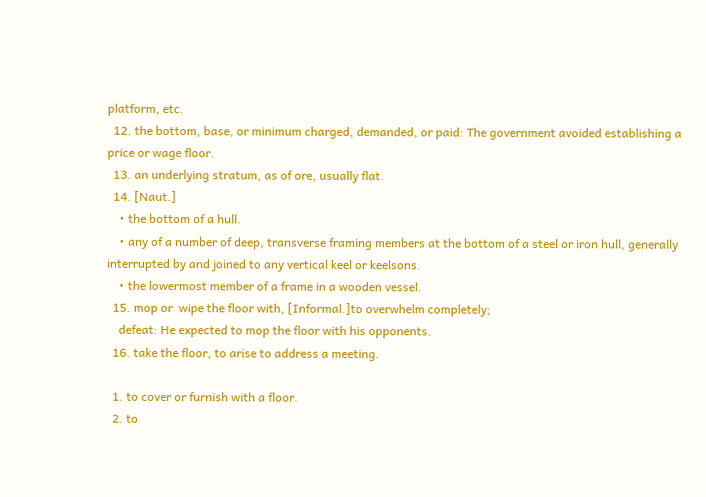platform, etc.
  12. the bottom, base, or minimum charged, demanded, or paid: The government avoided establishing a price or wage floor.
  13. an underlying stratum, as of ore, usually flat.
  14. [Naut.]
    • the bottom of a hull.
    • any of a number of deep, transverse framing members at the bottom of a steel or iron hull, generally interrupted by and joined to any vertical keel or keelsons.
    • the lowermost member of a frame in a wooden vessel.
  15. mop or  wipe the floor with, [Informal.]to overwhelm completely;
    defeat: He expected to mop the floor with his opponents.
  16. take the floor, to arise to address a meeting.

  1. to cover or furnish with a floor.
  2. to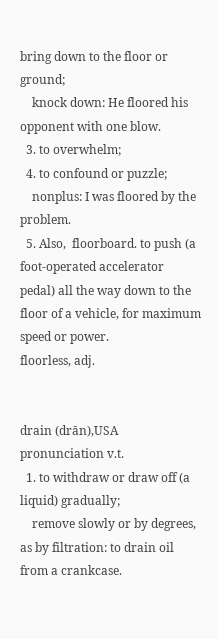bring down to the floor or ground;
    knock down: He floored his opponent with one blow.
  3. to overwhelm;
  4. to confound or puzzle;
    nonplus: I was floored by the problem.
  5. Also,  floorboard. to push (a foot-operated accelerator pedal) all the way down to the floor of a vehicle, for maximum speed or power.
floorless, adj.


drain (drān),USA pronunciation v.t.
  1. to withdraw or draw off (a liquid) gradually;
    remove slowly or by degrees, as by filtration: to drain oil from a crankcase.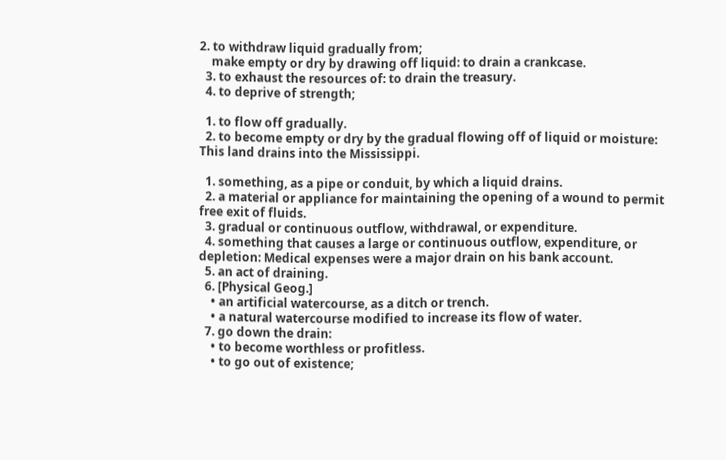2. to withdraw liquid gradually from;
    make empty or dry by drawing off liquid: to drain a crankcase.
  3. to exhaust the resources of: to drain the treasury.
  4. to deprive of strength;

  1. to flow off gradually.
  2. to become empty or dry by the gradual flowing off of liquid or moisture: This land drains into the Mississippi.

  1. something, as a pipe or conduit, by which a liquid drains.
  2. a material or appliance for maintaining the opening of a wound to permit free exit of fluids.
  3. gradual or continuous outflow, withdrawal, or expenditure.
  4. something that causes a large or continuous outflow, expenditure, or depletion: Medical expenses were a major drain on his bank account.
  5. an act of draining.
  6. [Physical Geog.]
    • an artificial watercourse, as a ditch or trench.
    • a natural watercourse modified to increase its flow of water.
  7. go down the drain:
    • to become worthless or profitless.
    • to go out of existence;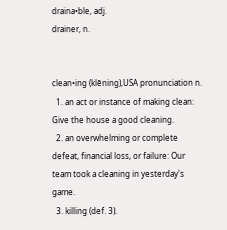draina•ble, adj.
drainer, n.


clean•ing (klēning),USA pronunciation n.
  1. an act or instance of making clean: Give the house a good cleaning.
  2. an overwhelming or complete defeat, financial loss, or failure: Our team took a cleaning in yesterday's game.
  3. killing (def. 3).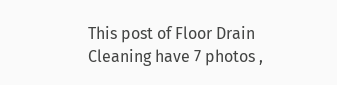This post of Floor Drain Cleaning have 7 photos ,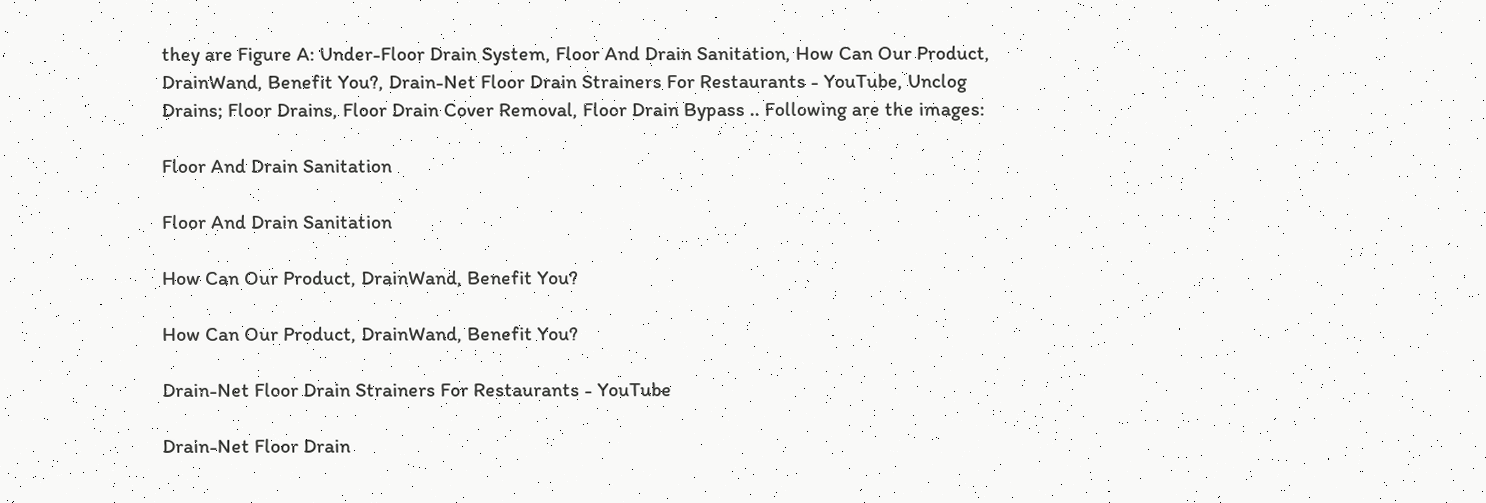they are Figure A: Under-Floor Drain System, Floor And Drain Sanitation, How Can Our Product, DrainWand, Benefit You?, Drain-Net Floor Drain Strainers For Restaurants - YouTube, Unclog Drains; Floor Drains, Floor Drain Cover Removal, Floor Drain Bypass .. Following are the images:

Floor And Drain Sanitation

Floor And Drain Sanitation

How Can Our Product, DrainWand, Benefit You?

How Can Our Product, DrainWand, Benefit You?

Drain-Net Floor Drain Strainers For Restaurants - YouTube

Drain-Net Floor Drain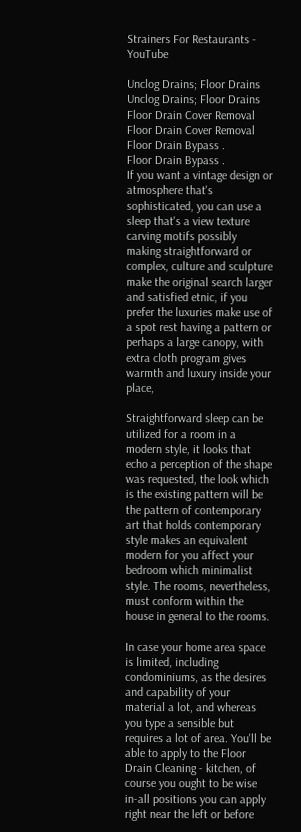Strainers For Restaurants - YouTube

Unclog Drains; Floor Drains
Unclog Drains; Floor Drains
Floor Drain Cover Removal
Floor Drain Cover Removal
Floor Drain Bypass .
Floor Drain Bypass .
If you want a vintage design or atmosphere that's sophisticated, you can use a sleep that's a view texture carving motifs possibly making straightforward or complex, culture and sculpture make the original search larger and satisfied etnic, if you prefer the luxuries make use of a spot rest having a pattern or perhaps a large canopy, with extra cloth program gives warmth and luxury inside your place,

Straightforward sleep can be utilized for a room in a modern style, it looks that echo a perception of the shape was requested, the look which is the existing pattern will be the pattern of contemporary art that holds contemporary style makes an equivalent modern for you affect your bedroom which minimalist style. The rooms, nevertheless, must conform within the house in general to the rooms.

In case your home area space is limited, including condominiums, as the desires and capability of your material a lot, and whereas you type a sensible but requires a lot of area. You'll be able to apply to the Floor Drain Cleaning - kitchen, of course you ought to be wise in-all positions you can apply right near the left or before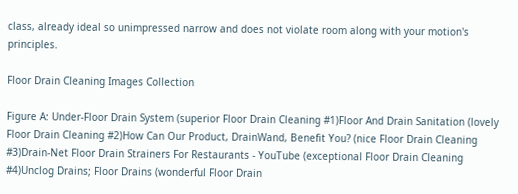class, already ideal so unimpressed narrow and does not violate room along with your motion's principles.

Floor Drain Cleaning Images Collection

Figure A: Under-Floor Drain System (superior Floor Drain Cleaning #1)Floor And Drain Sanitation (lovely Floor Drain Cleaning #2)How Can Our Product, DrainWand, Benefit You? (nice Floor Drain Cleaning #3)Drain-Net Floor Drain Strainers For Restaurants - YouTube (exceptional Floor Drain Cleaning #4)Unclog Drains; Floor Drains (wonderful Floor Drain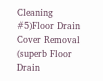Cleaning #5)Floor Drain Cover Removal (superb Floor Drain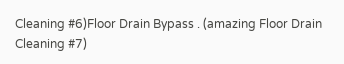Cleaning #6)Floor Drain Bypass . (amazing Floor Drain Cleaning #7)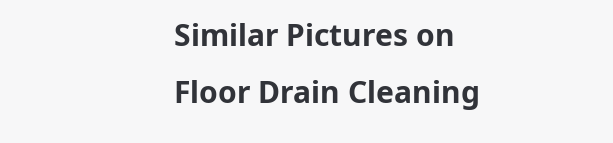Similar Pictures on Floor Drain Cleaning